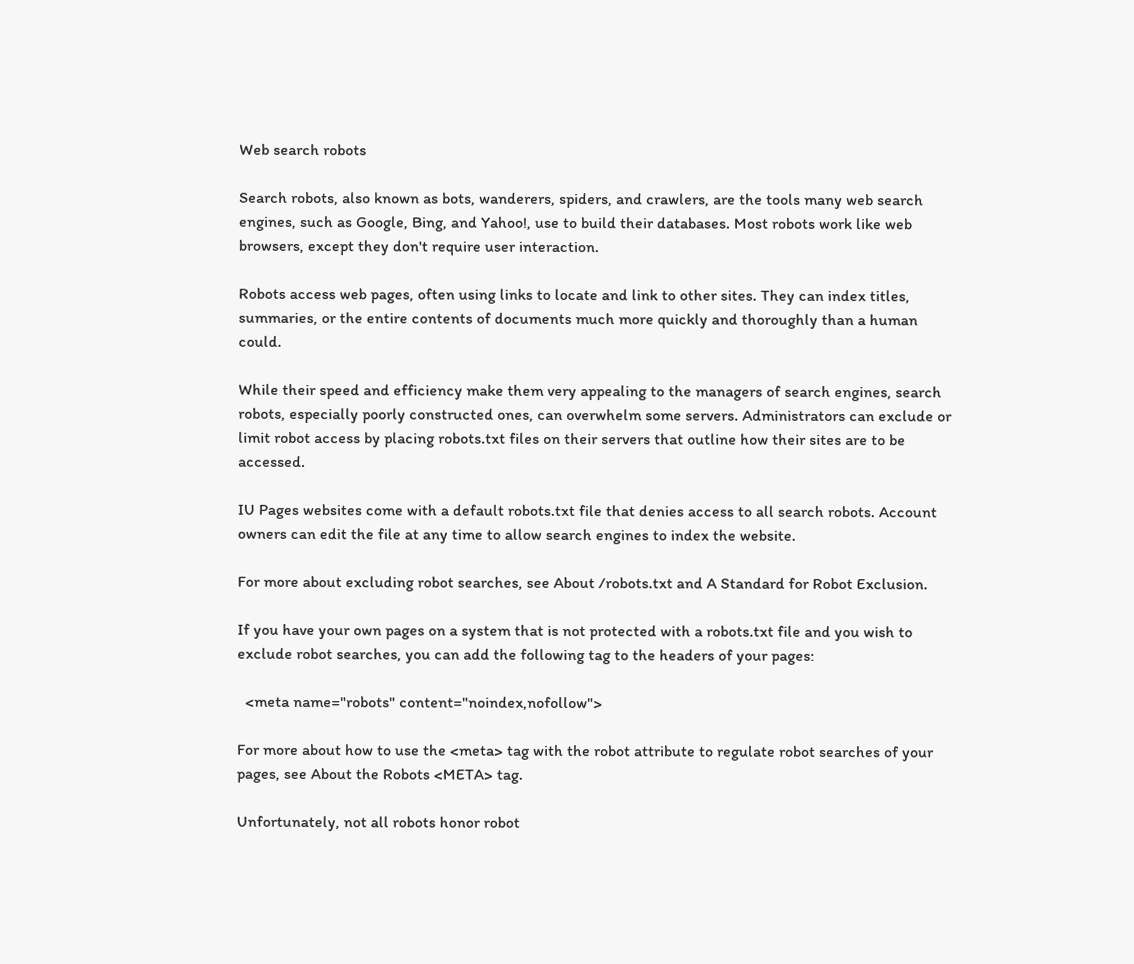Web search robots

Search robots, also known as bots, wanderers, spiders, and crawlers, are the tools many web search engines, such as Google, Bing, and Yahoo!, use to build their databases. Most robots work like web browsers, except they don't require user interaction.

Robots access web pages, often using links to locate and link to other sites. They can index titles, summaries, or the entire contents of documents much more quickly and thoroughly than a human could.

While their speed and efficiency make them very appealing to the managers of search engines, search robots, especially poorly constructed ones, can overwhelm some servers. Administrators can exclude or limit robot access by placing robots.txt files on their servers that outline how their sites are to be accessed.

IU Pages websites come with a default robots.txt file that denies access to all search robots. Account owners can edit the file at any time to allow search engines to index the website.

For more about excluding robot searches, see About /robots.txt and A Standard for Robot Exclusion.

If you have your own pages on a system that is not protected with a robots.txt file and you wish to exclude robot searches, you can add the following tag to the headers of your pages:

  <meta name="robots" content="noindex,nofollow">

For more about how to use the <meta> tag with the robot attribute to regulate robot searches of your pages, see About the Robots <META> tag.

Unfortunately, not all robots honor robot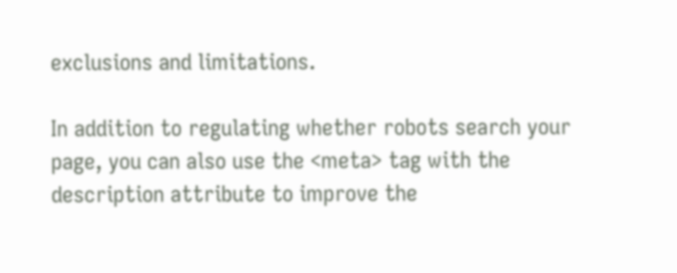exclusions and limitations.

In addition to regulating whether robots search your page, you can also use the <meta> tag with the description attribute to improve the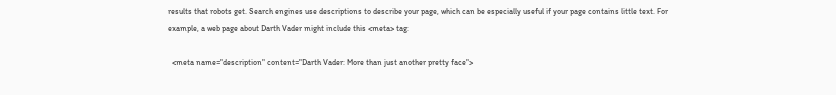results that robots get. Search engines use descriptions to describe your page, which can be especially useful if your page contains little text. For example, a web page about Darth Vader might include this <meta> tag:

  <meta name="description" content="Darth Vader: More than just another pretty face">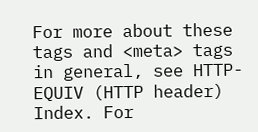For more about these tags and <meta> tags in general, see HTTP-EQUIV (HTTP header) Index. For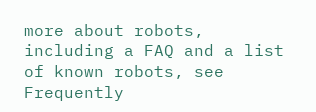more about robots, including a FAQ and a list of known robots, see Frequently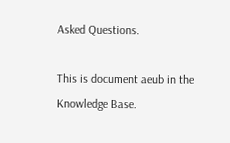Asked Questions.

This is document aeub in the Knowledge Base.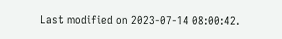Last modified on 2023-07-14 08:00:42.